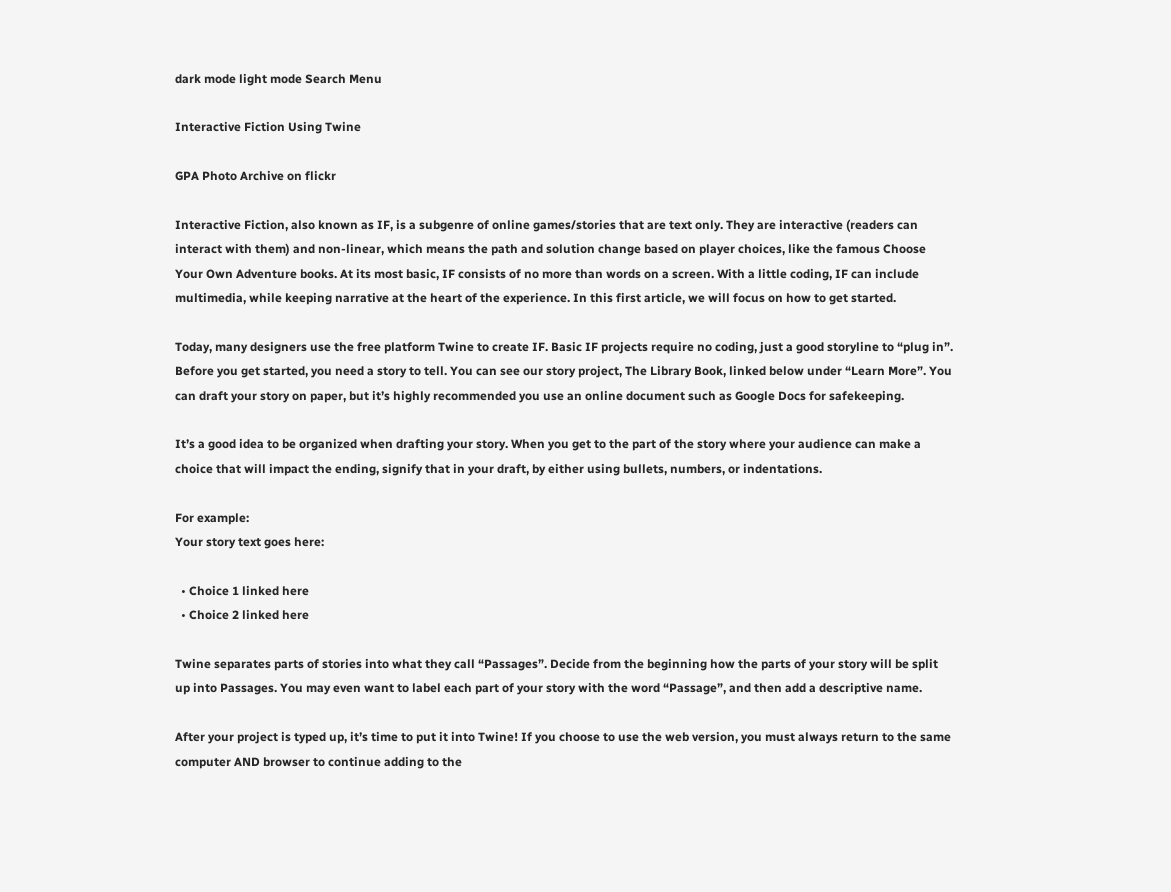dark mode light mode Search Menu

Interactive Fiction Using Twine

GPA Photo Archive on flickr

Interactive Fiction, also known as IF, is a subgenre of online games/stories that are text only. They are interactive (readers can interact with them) and non-linear, which means the path and solution change based on player choices, like the famous Choose Your Own Adventure books. At its most basic, IF consists of no more than words on a screen. With a little coding, IF can include multimedia, while keeping narrative at the heart of the experience. In this first article, we will focus on how to get started.

Today, many designers use the free platform Twine to create IF. Basic IF projects require no coding, just a good storyline to “plug in”. Before you get started, you need a story to tell. You can see our story project, The Library Book, linked below under “Learn More”. You can draft your story on paper, but it’s highly recommended you use an online document such as Google Docs for safekeeping.

It’s a good idea to be organized when drafting your story. When you get to the part of the story where your audience can make a choice that will impact the ending, signify that in your draft, by either using bullets, numbers, or indentations.

For example:
Your story text goes here:

  • Choice 1 linked here
  • Choice 2 linked here

Twine separates parts of stories into what they call “Passages”. Decide from the beginning how the parts of your story will be split up into Passages. You may even want to label each part of your story with the word “Passage”, and then add a descriptive name.

After your project is typed up, it’s time to put it into Twine! If you choose to use the web version, you must always return to the same computer AND browser to continue adding to the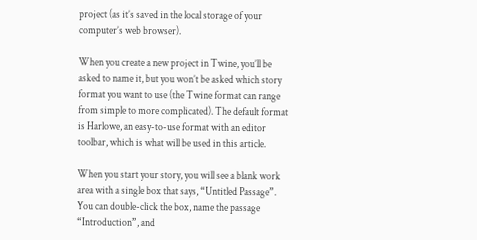project (as it’s saved in the local storage of your computer’s web browser).

When you create a new project in Twine, you’ll be asked to name it, but you won’t be asked which story format you want to use (the Twine format can range from simple to more complicated). The default format is Harlowe, an easy-to-use format with an editor toolbar, which is what will be used in this article.

When you start your story, you will see a blank work area with a single box that says, “Untitled Passage”. You can double-click the box, name the passage “Introduction”, and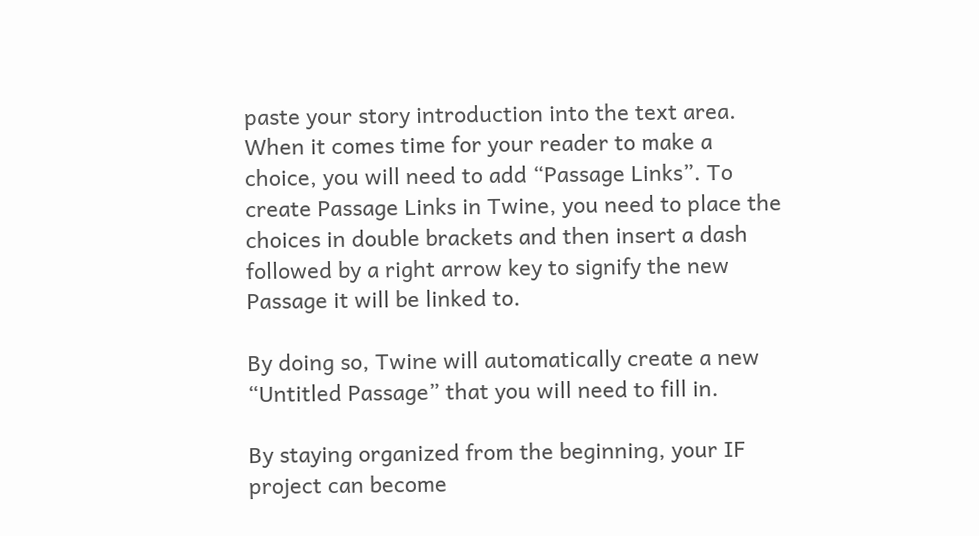paste your story introduction into the text area. When it comes time for your reader to make a choice, you will need to add “Passage Links”. To create Passage Links in Twine, you need to place the choices in double brackets and then insert a dash followed by a right arrow key to signify the new Passage it will be linked to.

By doing so, Twine will automatically create a new “Untitled Passage” that you will need to fill in.

By staying organized from the beginning, your IF project can become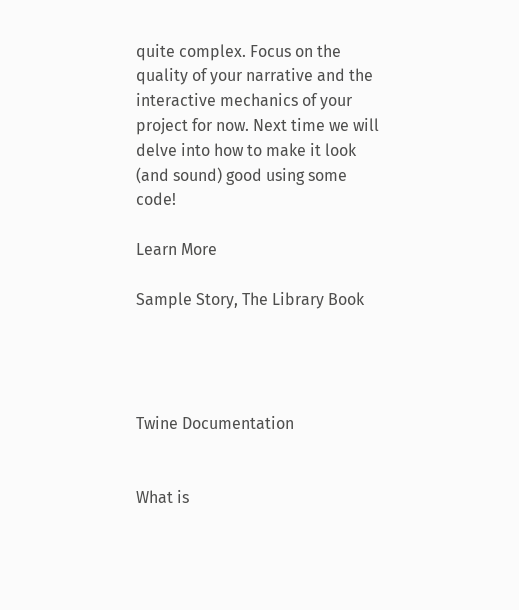quite complex. Focus on the quality of your narrative and the interactive mechanics of your project for now. Next time we will delve into how to make it look (and sound) good using some code!

Learn More

Sample Story, The Library Book




Twine Documentation


What is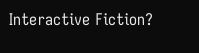Interactive Fiction?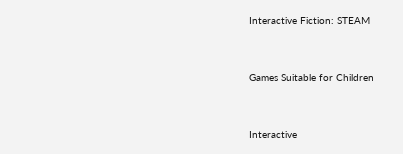Interactive Fiction: STEAM


Games Suitable for Children


Interactive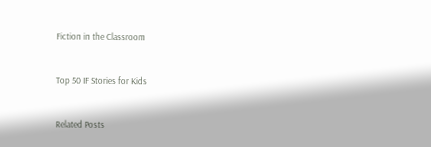Fiction in the Classroom


Top 50 IF Stories for Kids


Related Posts